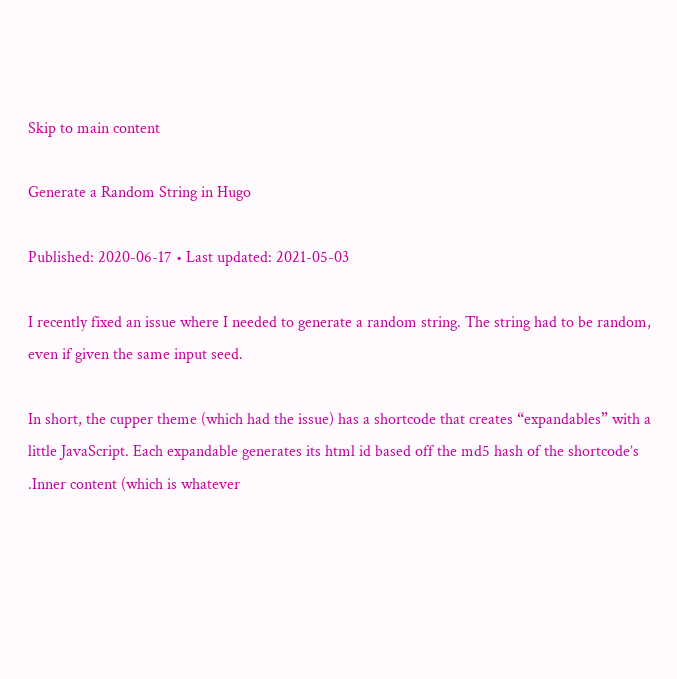Skip to main content

Generate a Random String in Hugo

Published: 2020-06-17 • Last updated: 2021-05-03

I recently fixed an issue where I needed to generate a random string. The string had to be random, even if given the same input seed.

In short, the cupper theme (which had the issue) has a shortcode that creates “expandables” with a little JavaScript. Each expandable generates its html id based off the md5 hash of the shortcode’s .Inner content (which is whatever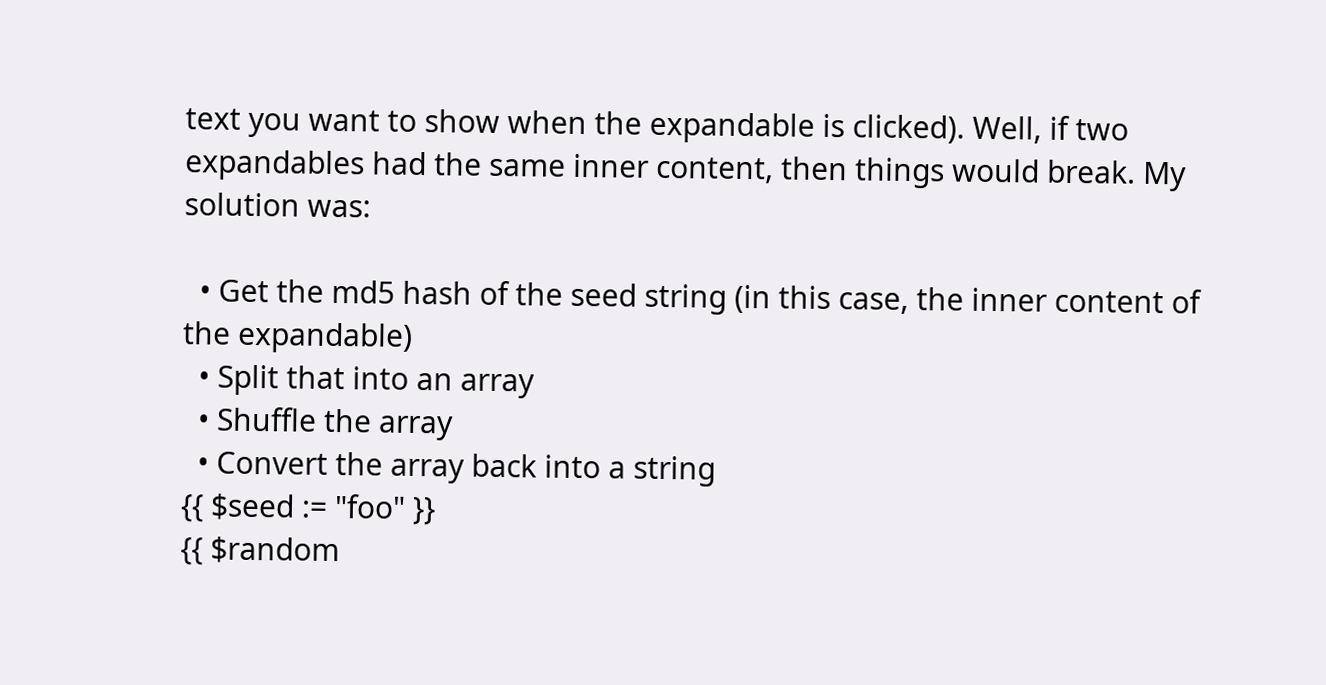text you want to show when the expandable is clicked). Well, if two expandables had the same inner content, then things would break. My solution was:

  • Get the md5 hash of the seed string (in this case, the inner content of the expandable)
  • Split that into an array
  • Shuffle the array
  • Convert the array back into a string
{{ $seed := "foo" }}
{{ $random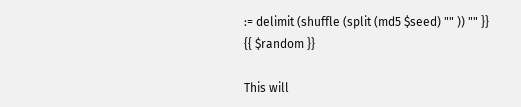:= delimit (shuffle (split (md5 $seed) "" )) "" }}
{{ $random }}

This will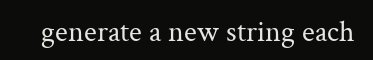generate a new string each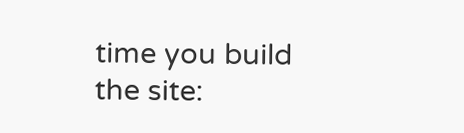time you build the site: